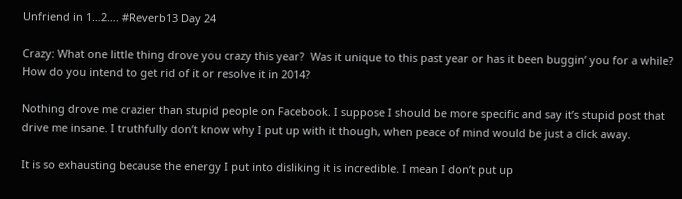Unfriend in 1…2…. #Reverb13 Day 24

Crazy: What one little thing drove you crazy this year?  Was it unique to this past year or has it been buggin’ you for a while?  How do you intend to get rid of it or resolve it in 2014?

Nothing drove me crazier than stupid people on Facebook. I suppose I should be more specific and say it’s stupid post that drive me insane. I truthfully don’t know why I put up with it though, when peace of mind would be just a click away.

It is so exhausting because the energy I put into disliking it is incredible. I mean I don’t put up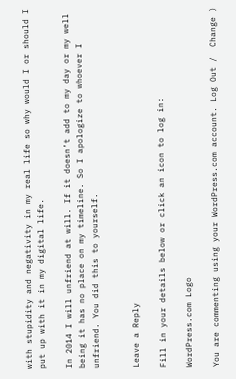with stupidity and negativity in my real life so why would I or should I put up with it in my digital life.

In 2014 I will unfriend at will. If it doesn’t add to my day or my well being it has no place on my timeline. So I apologize to whoever I unfriend. You did this to yourself.


Leave a Reply

Fill in your details below or click an icon to log in:

WordPress.com Logo

You are commenting using your WordPress.com account. Log Out /  Change )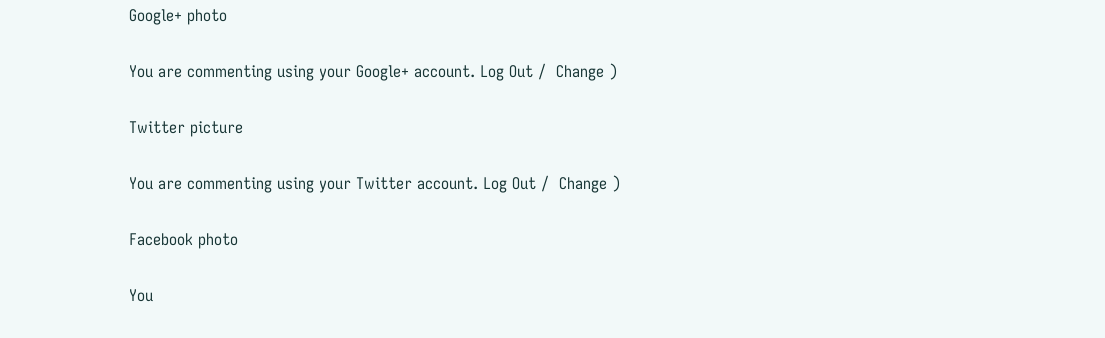Google+ photo

You are commenting using your Google+ account. Log Out /  Change )

Twitter picture

You are commenting using your Twitter account. Log Out /  Change )

Facebook photo

You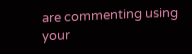are commenting using your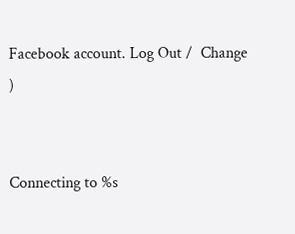Facebook account. Log Out /  Change )


Connecting to %s